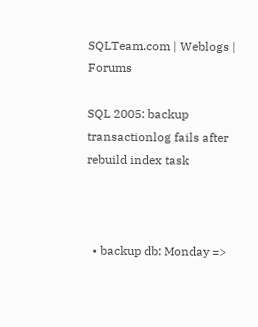SQLTeam.com | Weblogs | Forums

SQL 2005: backup transactionlog fails after rebuild index task



  • backup db: Monday =>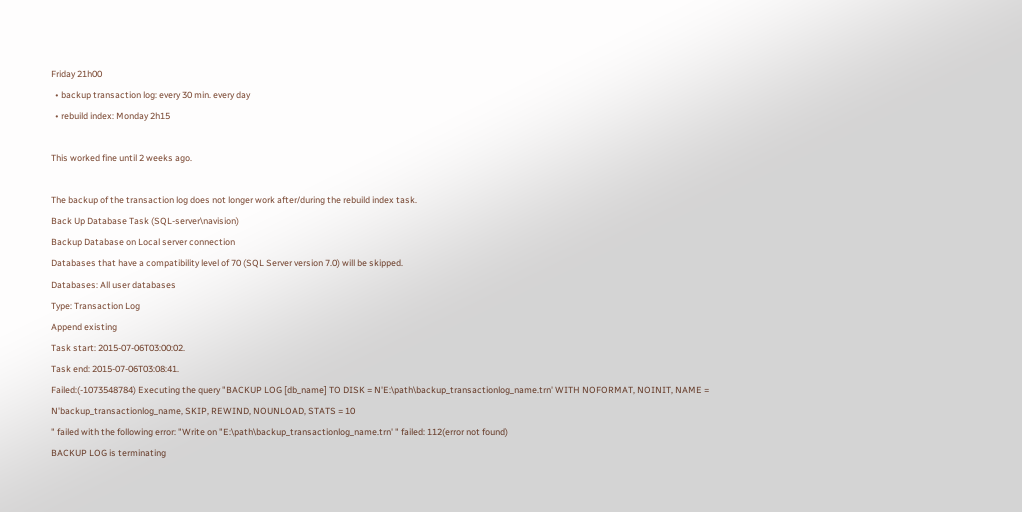Friday 21h00
  • backup transaction log: every 30 min. every day
  • rebuild index: Monday 2h15

This worked fine until 2 weeks ago.

The backup of the transaction log does not longer work after/during the rebuild index task.
Back Up Database Task (SQL-server\navision)
Backup Database on Local server connection
Databases that have a compatibility level of 70 (SQL Server version 7.0) will be skipped.
Databases: All user databases
Type: Transaction Log
Append existing
Task start: 2015-07-06T03:00:02.
Task end: 2015-07-06T03:08:41.
Failed:(-1073548784) Executing the query "BACKUP LOG [db_name] TO DISK = N'E:\path\backup_transactionlog_name.trn' WITH NOFORMAT, NOINIT, NAME = N'backup_transactionlog_name, SKIP, REWIND, NOUNLOAD, STATS = 10
" failed with the following error: "Write on "E:\path\backup_transactionlog_name.trn' " failed: 112(error not found)
BACKUP LOG is terminating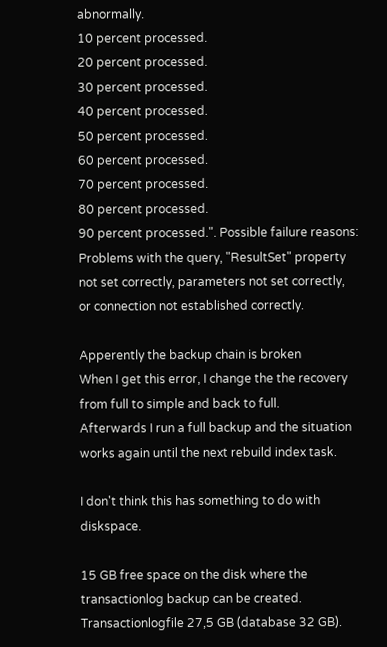abnormally.
10 percent processed.
20 percent processed.
30 percent processed.
40 percent processed.
50 percent processed.
60 percent processed.
70 percent processed.
80 percent processed.
90 percent processed.". Possible failure reasons: Problems with the query, "ResultSet" property not set correctly, parameters not set correctly, or connection not established correctly.

Apperently the backup chain is broken
When I get this error, I change the the recovery from full to simple and back to full.
Afterwards I run a full backup and the situation works again until the next rebuild index task.

I don't think this has something to do with diskspace.

15 GB free space on the disk where the transactionlog backup can be created.
Transactionlogfile 27,5 GB (database 32 GB).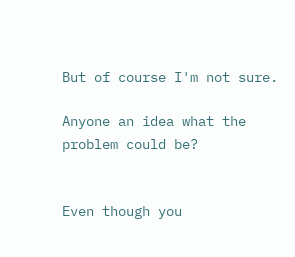But of course I'm not sure.

Anyone an idea what the problem could be?


Even though you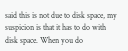said this is not due to disk space, my suspicion is that it has to do with disk space. When you do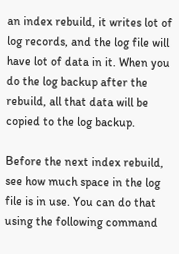an index rebuild, it writes lot of log records, and the log file will have lot of data in it. When you do the log backup after the rebuild, all that data will be copied to the log backup.

Before the next index rebuild, see how much space in the log file is in use. You can do that using the following command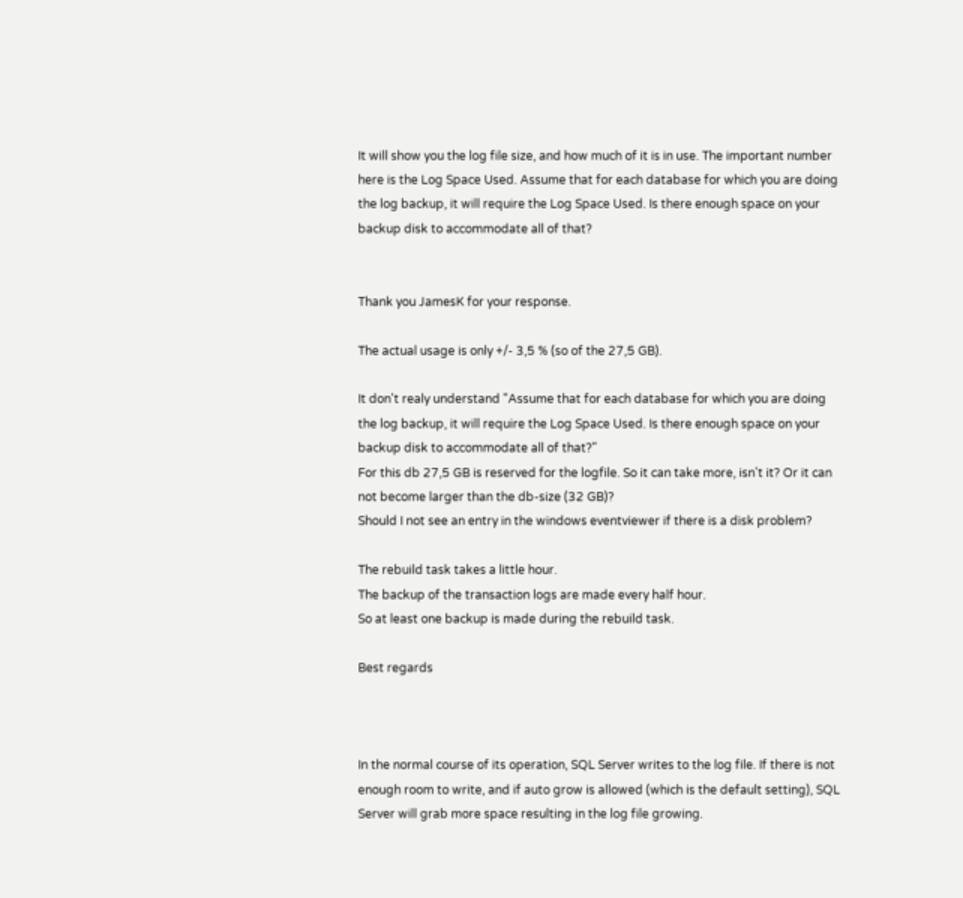It will show you the log file size, and how much of it is in use. The important number here is the Log Space Used. Assume that for each database for which you are doing the log backup, it will require the Log Space Used. Is there enough space on your backup disk to accommodate all of that?


Thank you JamesK for your response.

The actual usage is only +/- 3,5 % (so of the 27,5 GB).

It don't realy understand "Assume that for each database for which you are doing the log backup, it will require the Log Space Used. Is there enough space on your backup disk to accommodate all of that?"
For this db 27,5 GB is reserved for the logfile. So it can take more, isn't it? Or it can not become larger than the db-size (32 GB)?
Should I not see an entry in the windows eventviewer if there is a disk problem?

The rebuild task takes a little hour.
The backup of the transaction logs are made every half hour.
So at least one backup is made during the rebuild task.

Best regards



In the normal course of its operation, SQL Server writes to the log file. If there is not enough room to write, and if auto grow is allowed (which is the default setting), SQL Server will grab more space resulting in the log file growing.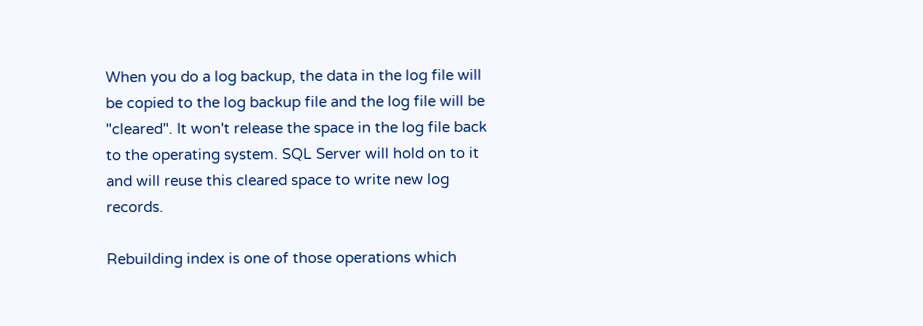When you do a log backup, the data in the log file will be copied to the log backup file and the log file will be "cleared". It won't release the space in the log file back to the operating system. SQL Server will hold on to it and will reuse this cleared space to write new log records.

Rebuilding index is one of those operations which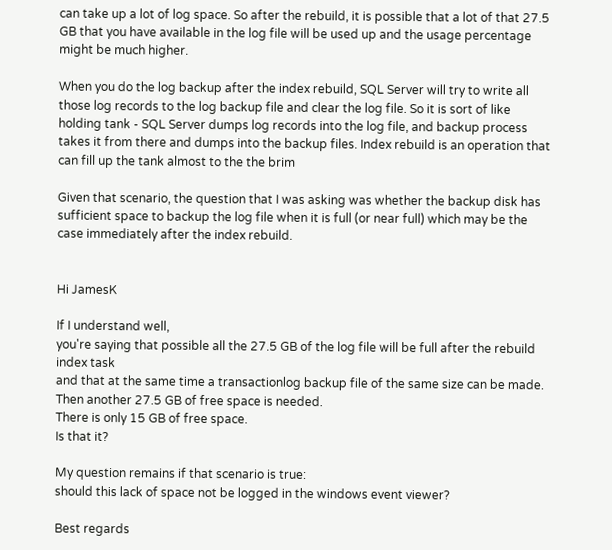can take up a lot of log space. So after the rebuild, it is possible that a lot of that 27.5 GB that you have available in the log file will be used up and the usage percentage might be much higher.

When you do the log backup after the index rebuild, SQL Server will try to write all those log records to the log backup file and clear the log file. So it is sort of like holding tank - SQL Server dumps log records into the log file, and backup process takes it from there and dumps into the backup files. Index rebuild is an operation that can fill up the tank almost to the the brim

Given that scenario, the question that I was asking was whether the backup disk has sufficient space to backup the log file when it is full (or near full) which may be the case immediately after the index rebuild.


Hi JamesK

If I understand well,
you're saying that possible all the 27.5 GB of the log file will be full after the rebuild index task
and that at the same time a transactionlog backup file of the same size can be made.
Then another 27.5 GB of free space is needed.
There is only 15 GB of free space.
Is that it?

My question remains if that scenario is true:
should this lack of space not be logged in the windows event viewer?

Best regards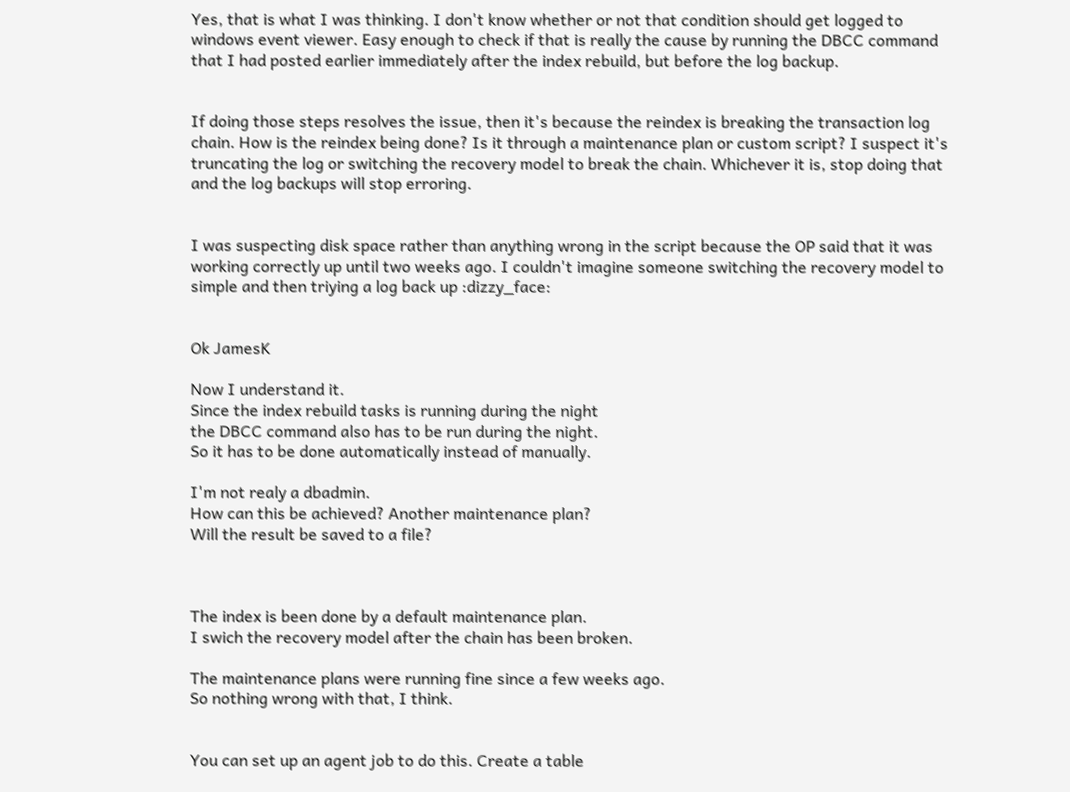Yes, that is what I was thinking. I don't know whether or not that condition should get logged to windows event viewer. Easy enough to check if that is really the cause by running the DBCC command that I had posted earlier immediately after the index rebuild, but before the log backup.


If doing those steps resolves the issue, then it's because the reindex is breaking the transaction log chain. How is the reindex being done? Is it through a maintenance plan or custom script? I suspect it's truncating the log or switching the recovery model to break the chain. Whichever it is, stop doing that and the log backups will stop erroring.


I was suspecting disk space rather than anything wrong in the script because the OP said that it was working correctly up until two weeks ago. I couldn't imagine someone switching the recovery model to simple and then triying a log back up :dizzy_face:


Ok JamesK

Now I understand it.
Since the index rebuild tasks is running during the night
the DBCC command also has to be run during the night.
So it has to be done automatically instead of manually.

I'm not realy a dbadmin.
How can this be achieved? Another maintenance plan?
Will the result be saved to a file?



The index is been done by a default maintenance plan.
I swich the recovery model after the chain has been broken.

The maintenance plans were running fine since a few weeks ago.
So nothing wrong with that, I think.


You can set up an agent job to do this. Create a table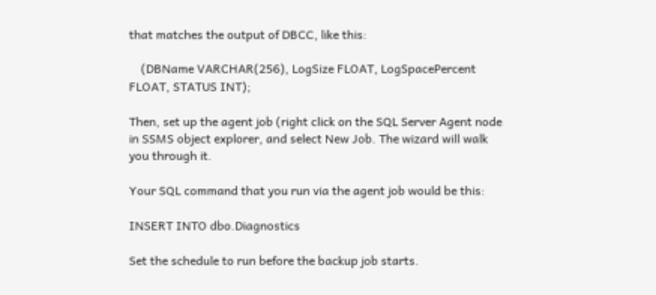that matches the output of DBCC, like this:

    (DBName VARCHAR(256), LogSize FLOAT, LogSpacePercent FLOAT, STATUS INT);

Then, set up the agent job (right click on the SQL Server Agent node in SSMS object explorer, and select New Job. The wizard will walk you through it.

Your SQL command that you run via the agent job would be this:

INSERT INTO dbo.Diagnostics

Set the schedule to run before the backup job starts.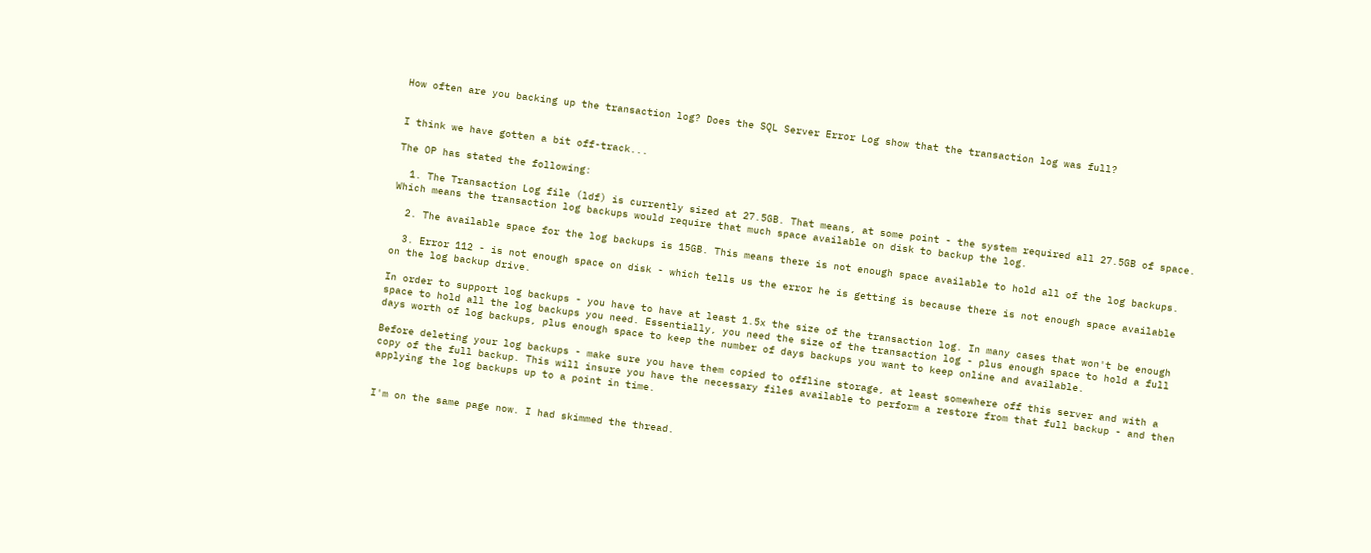How often are you backing up the transaction log? Does the SQL Server Error Log show that the transaction log was full?


I think we have gotten a bit off-track...

The OP has stated the following:

  1. The Transaction Log file (ldf) is currently sized at 27.5GB. That means, at some point - the system required all 27.5GB of space. Which means the transaction log backups would require that much space available on disk to backup the log.

  2. The available space for the log backups is 15GB. This means there is not enough space available to hold all of the log backups.

  3. Error 112 - is not enough space on disk - which tells us the error he is getting is because there is not enough space available on the log backup drive.

In order to support log backups - you have to have at least 1.5x the size of the transaction log. In many cases that won't be enough space to hold all the log backups you need. Essentially, you need the size of the transaction log - plus enough space to hold a full days worth of log backups, plus enough space to keep the number of days backups you want to keep online and available.

Before deleting your log backups - make sure you have them copied to offline storage, at least somewhere off this server and with a copy of the full backup. This will insure you have the necessary files available to perform a restore from that full backup - and then applying the log backups up to a point in time.


I'm on the same page now. I had skimmed the thread.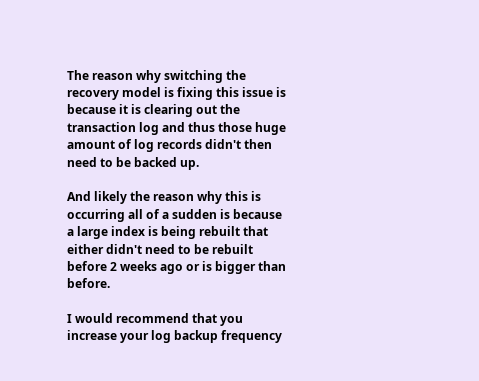The reason why switching the recovery model is fixing this issue is because it is clearing out the transaction log and thus those huge amount of log records didn't then need to be backed up.

And likely the reason why this is occurring all of a sudden is because a large index is being rebuilt that either didn't need to be rebuilt before 2 weeks ago or is bigger than before.

I would recommend that you increase your log backup frequency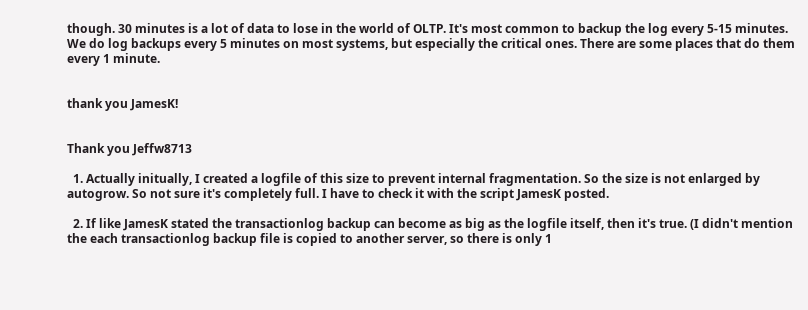though. 30 minutes is a lot of data to lose in the world of OLTP. It's most common to backup the log every 5-15 minutes. We do log backups every 5 minutes on most systems, but especially the critical ones. There are some places that do them every 1 minute.


thank you JamesK!


Thank you Jeffw8713

  1. Actually initually, I created a logfile of this size to prevent internal fragmentation. So the size is not enlarged by autogrow. So not sure it's completely full. I have to check it with the script JamesK posted.

  2. If like JamesK stated the transactionlog backup can become as big as the logfile itself, then it's true. (I didn't mention the each transactionlog backup file is copied to another server, so there is only 1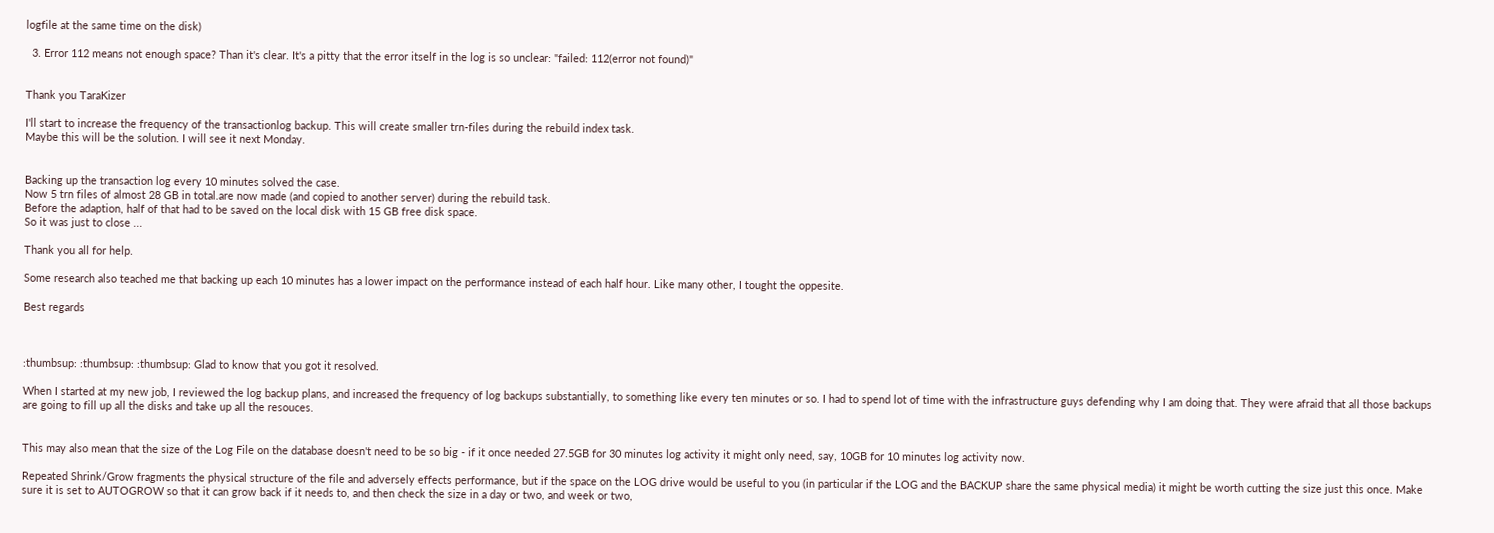logfile at the same time on the disk)

  3. Error 112 means not enough space? Than it's clear. It's a pitty that the error itself in the log is so unclear: "failed: 112(error not found)"


Thank you TaraKizer

I'll start to increase the frequency of the transactionlog backup. This will create smaller trn-files during the rebuild index task.
Maybe this will be the solution. I will see it next Monday.


Backing up the transaction log every 10 minutes solved the case.
Now 5 trn files of almost 28 GB in total.are now made (and copied to another server) during the rebuild task.
Before the adaption, half of that had to be saved on the local disk with 15 GB free disk space.
So it was just to close ...

Thank you all for help.

Some research also teached me that backing up each 10 minutes has a lower impact on the performance instead of each half hour. Like many other, I tought the oppesite.

Best regards



:thumbsup: :thumbsup: :thumbsup: Glad to know that you got it resolved.

When I started at my new job, I reviewed the log backup plans, and increased the frequency of log backups substantially, to something like every ten minutes or so. I had to spend lot of time with the infrastructure guys defending why I am doing that. They were afraid that all those backups are going to fill up all the disks and take up all the resouces.


This may also mean that the size of the Log File on the database doesn't need to be so big - if it once needed 27.5GB for 30 minutes log activity it might only need, say, 10GB for 10 minutes log activity now.

Repeated Shrink/Grow fragments the physical structure of the file and adversely effects performance, but if the space on the LOG drive would be useful to you (in particular if the LOG and the BACKUP share the same physical media) it might be worth cutting the size just this once. Make sure it is set to AUTOGROW so that it can grow back if it needs to, and then check the size in a day or two, and week or two,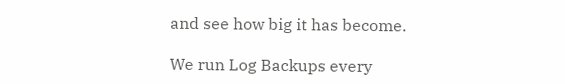and see how big it has become.

We run Log Backups every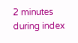2 minutes during index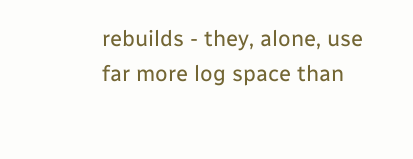rebuilds - they, alone, use far more log space than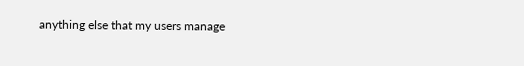anything else that my users manage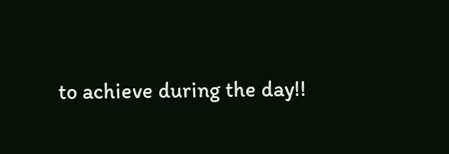to achieve during the day!!